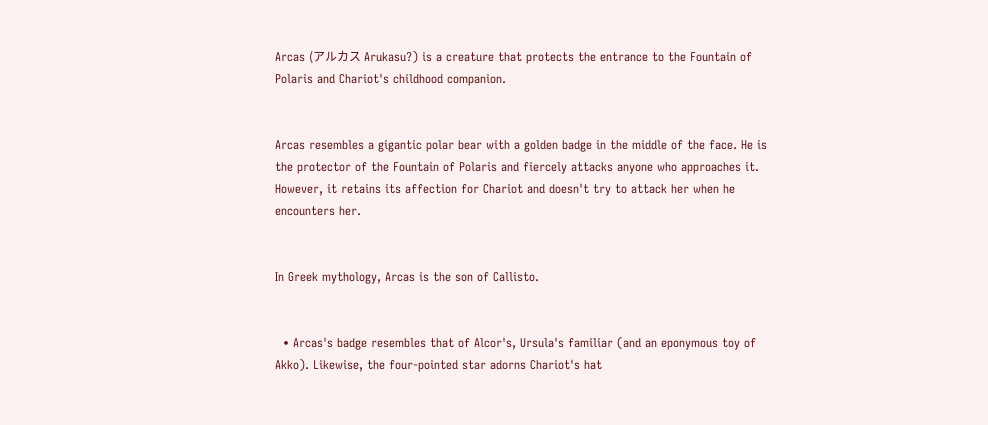Arcas (アルカス Arukasu?) is a creature that protects the entrance to the Fountain of Polaris and Chariot's childhood companion.


Arcas resembles a gigantic polar bear with a golden badge in the middle of the face. He is the protector of the Fountain of Polaris and fiercely attacks anyone who approaches it. However, it retains its affection for Chariot and doesn't try to attack her when he encounters her.


In Greek mythology, Arcas is the son of Callisto.


  • Arcas's badge resembles that of Alcor's, Ursula's familiar (and an eponymous toy of Akko). Likewise, the four-pointed star adorns Chariot's hat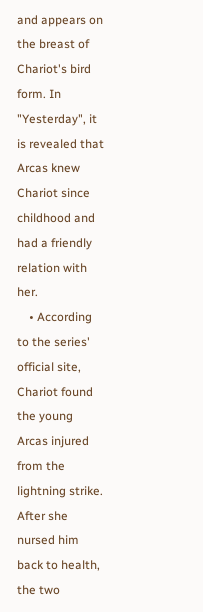and appears on the breast of Chariot's bird form. In "Yesterday", it is revealed that Arcas knew Chariot since childhood and had a friendly relation with her.
    • According to the series' official site, Chariot found the young Arcas injured from the lightning strike. After she nursed him back to health, the two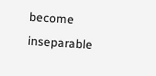become inseparable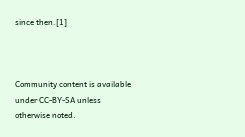since then.[1]



Community content is available under CC-BY-SA unless otherwise noted.